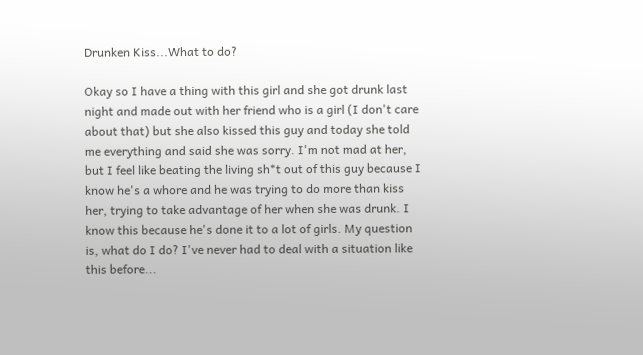Drunken Kiss...What to do?

Okay so I have a thing with this girl and she got drunk last night and made out with her friend who is a girl (I don't care about that) but she also kissed this guy and today she told me everything and said she was sorry. I'm not mad at her, but I feel like beating the living sh*t out of this guy because I know he's a whore and he was trying to do more than kiss her, trying to take advantage of her when she was drunk. I know this because he's done it to a lot of girls. My question is, what do I do? I've never had to deal with a situation like this before...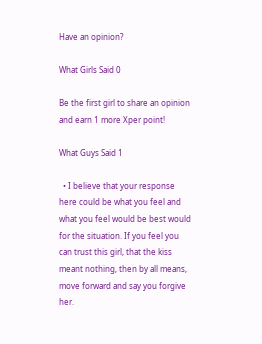Have an opinion?

What Girls Said 0

Be the first girl to share an opinion
and earn 1 more Xper point!

What Guys Said 1

  • I believe that your response here could be what you feel and what you feel would be best would for the situation. If you feel you can trust this girl, that the kiss meant nothing, then by all means, move forward and say you forgive her.